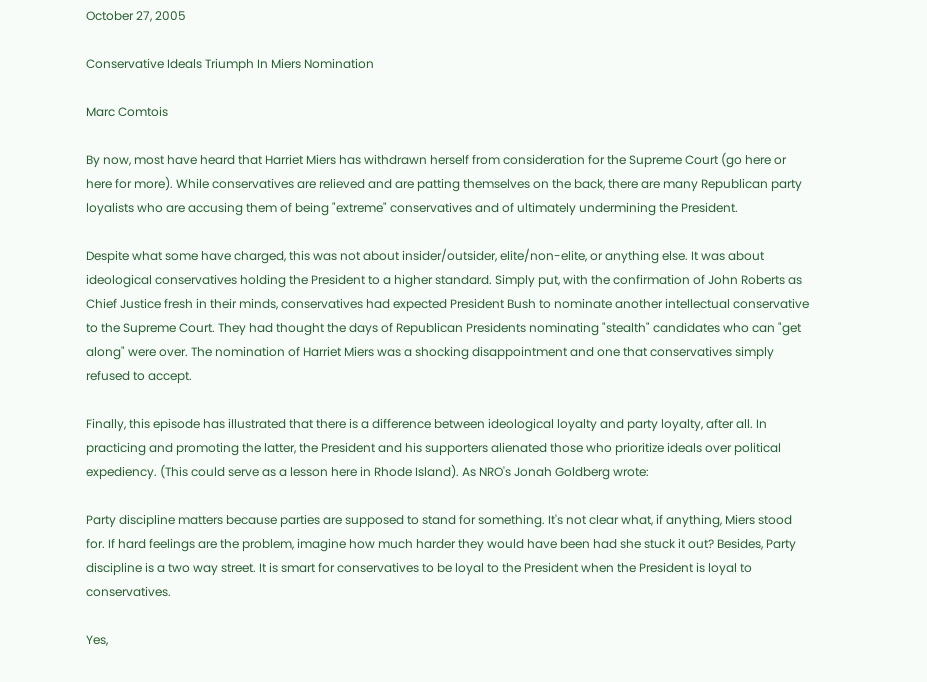October 27, 2005

Conservative Ideals Triumph In Miers Nomination

Marc Comtois

By now, most have heard that Harriet Miers has withdrawn herself from consideration for the Supreme Court (go here or here for more). While conservatives are relieved and are patting themselves on the back, there are many Republican party loyalists who are accusing them of being "extreme" conservatives and of ultimately undermining the President.

Despite what some have charged, this was not about insider/outsider, elite/non-elite, or anything else. It was about ideological conservatives holding the President to a higher standard. Simply put, with the confirmation of John Roberts as Chief Justice fresh in their minds, conservatives had expected President Bush to nominate another intellectual conservative to the Supreme Court. They had thought the days of Republican Presidents nominating "stealth" candidates who can "get along" were over. The nomination of Harriet Miers was a shocking disappointment and one that conservatives simply refused to accept.

Finally, this episode has illustrated that there is a difference between ideological loyalty and party loyalty, after all. In practicing and promoting the latter, the President and his supporters alienated those who prioritize ideals over political expediency. (This could serve as a lesson here in Rhode Island). As NRO's Jonah Goldberg wrote:

Party discipline matters because parties are supposed to stand for something. It's not clear what, if anything, Miers stood for. If hard feelings are the problem, imagine how much harder they would have been had she stuck it out? Besides, Party discipline is a two way street. It is smart for conservatives to be loyal to the President when the President is loyal to conservatives.

Yes,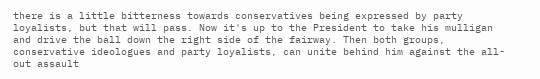there is a little bitterness towards conservatives being expressed by party loyalists, but that will pass. Now it's up to the President to take his mulligan and drive the ball down the right side of the fairway. Then both groups, conservative ideologues and party loyalists, can unite behind him against the all-out assault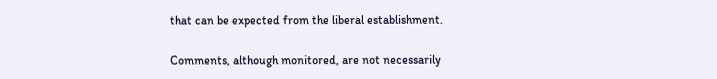that can be expected from the liberal establishment.

Comments, although monitored, are not necessarily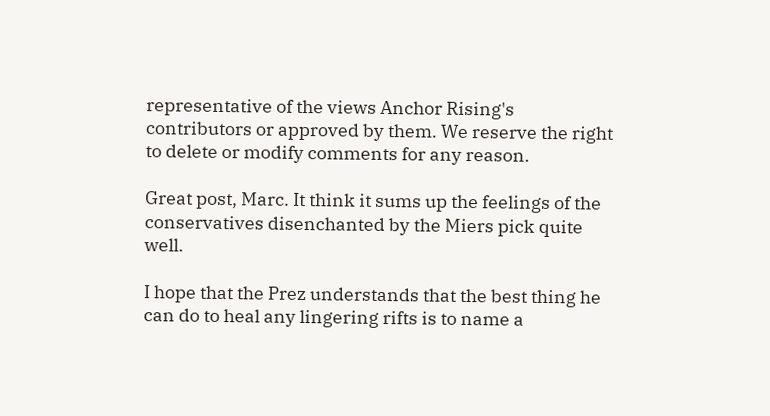representative of the views Anchor Rising's contributors or approved by them. We reserve the right to delete or modify comments for any reason.

Great post, Marc. It think it sums up the feelings of the conservatives disenchanted by the Miers pick quite well.

I hope that the Prez understands that the best thing he can do to heal any lingering rifts is to name a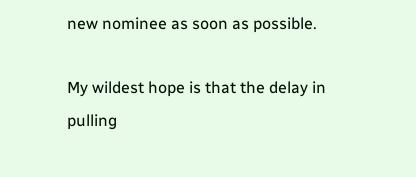new nominee as soon as possible.

My wildest hope is that the delay in pulling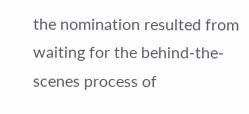the nomination resulted from waiting for the behind-the-scenes process of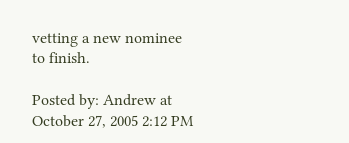vetting a new nominee to finish.

Posted by: Andrew at October 27, 2005 2:12 PM